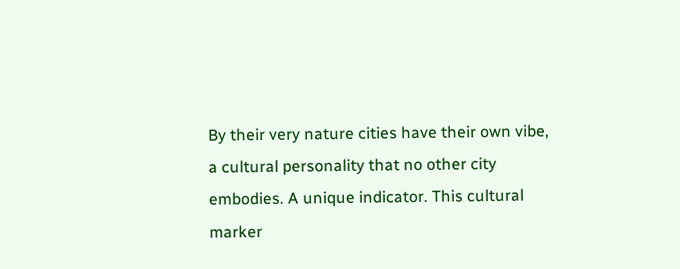By their very nature cities have their own vibe, a cultural personality that no other city embodies. A unique indicator. This cultural marker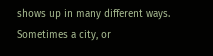shows up in many different ways. Sometimes a city, or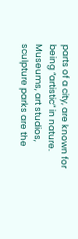parts of a city, are known for being “artistic” in nature. Museums, art studios, sculpture parks are the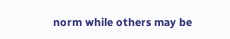norm while others may be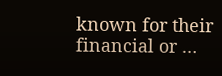known for their financial or …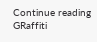Continue reading GRaffiti